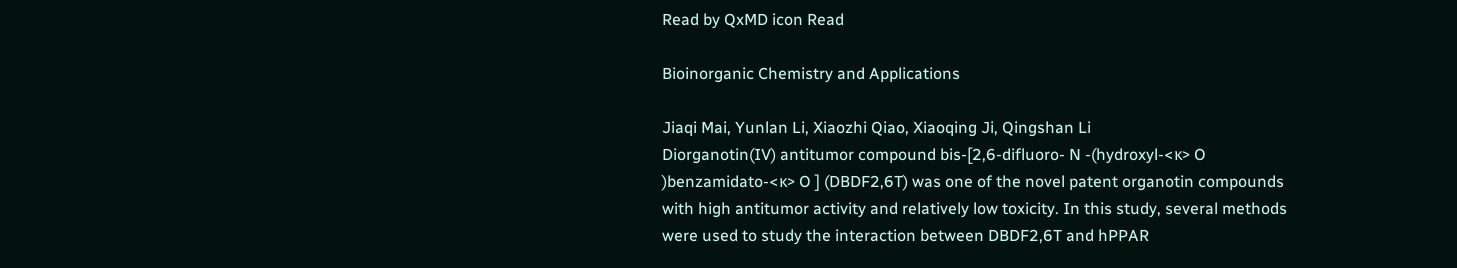Read by QxMD icon Read

Bioinorganic Chemistry and Applications

Jiaqi Mai, Yunlan Li, Xiaozhi Qiao, Xiaoqing Ji, Qingshan Li
Diorganotin(IV) antitumor compound bis-[2,6-difluoro- N -(hydroxyl-<κ> O )benzamidato-<κ> O ] (DBDF2,6T) was one of the novel patent organotin compounds with high antitumor activity and relatively low toxicity. In this study, several methods were used to study the interaction between DBDF2,6T and hPPAR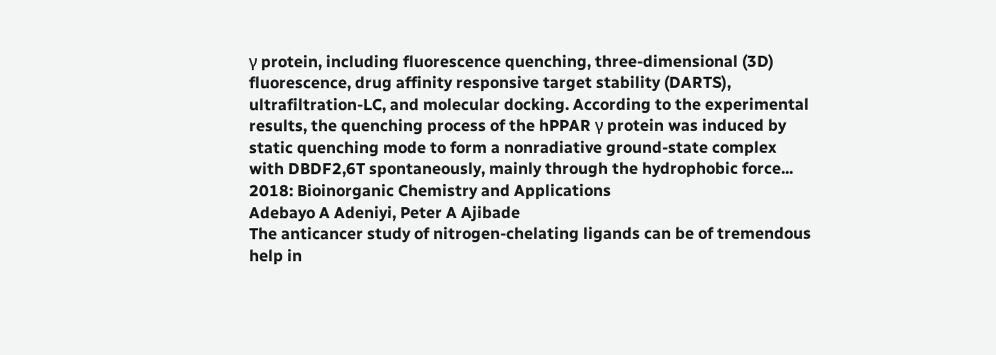γ protein, including fluorescence quenching, three-dimensional (3D) fluorescence, drug affinity responsive target stability (DARTS), ultrafiltration-LC, and molecular docking. According to the experimental results, the quenching process of the hPPAR γ protein was induced by static quenching mode to form a nonradiative ground-state complex with DBDF2,6T spontaneously, mainly through the hydrophobic force...
2018: Bioinorganic Chemistry and Applications
Adebayo A Adeniyi, Peter A Ajibade
The anticancer study of nitrogen-chelating ligands can be of tremendous help in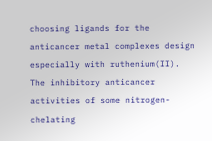choosing ligands for the anticancer metal complexes design especially with ruthenium(II). The inhibitory anticancer activities of some nitrogen-chelating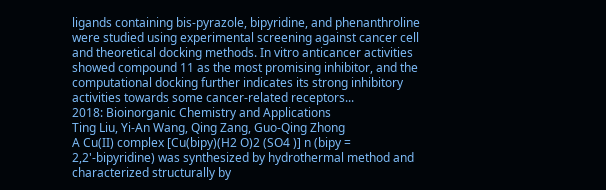ligands containing bis-pyrazole, bipyridine, and phenanthroline were studied using experimental screening against cancer cell and theoretical docking methods. In vitro anticancer activities showed compound 11 as the most promising inhibitor, and the computational docking further indicates its strong inhibitory activities towards some cancer-related receptors...
2018: Bioinorganic Chemistry and Applications
Ting Liu, Yi-An Wang, Qing Zang, Guo-Qing Zhong
A Cu(II) complex [Cu(bipy)(H2 O)2 (SO4 )] n (bipy = 2,2'-bipyridine) was synthesized by hydrothermal method and characterized structurally by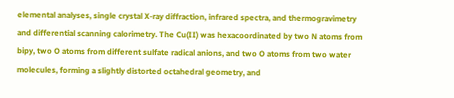elemental analyses, single crystal X-ray diffraction, infrared spectra, and thermogravimetry and differential scanning calorimetry. The Cu(II) was hexacoordinated by two N atoms from bipy, two O atoms from different sulfate radical anions, and two O atoms from two water molecules, forming a slightly distorted octahedral geometry, and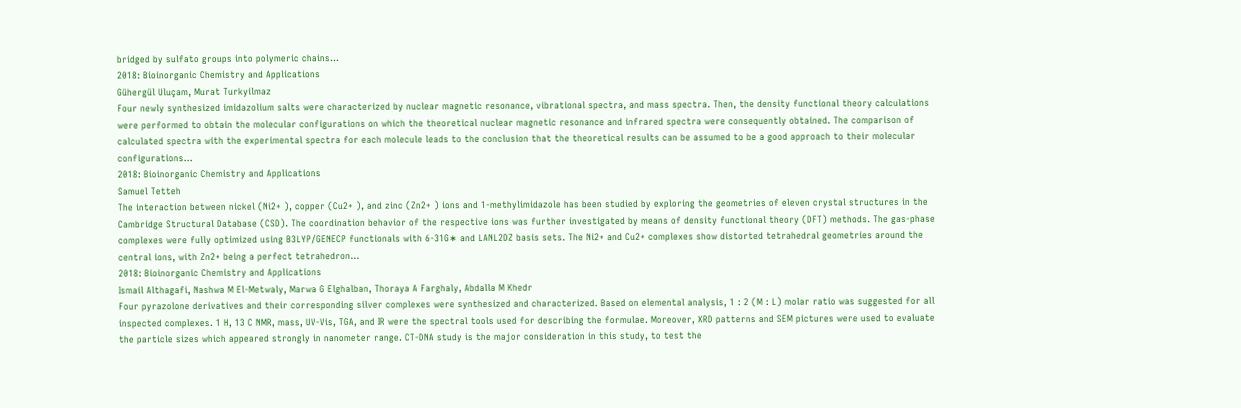bridged by sulfato groups into polymeric chains...
2018: Bioinorganic Chemistry and Applications
Gühergül Uluçam, Murat Turkyilmaz
Four newly synthesized imidazolium salts were characterized by nuclear magnetic resonance, vibrational spectra, and mass spectra. Then, the density functional theory calculations were performed to obtain the molecular configurations on which the theoretical nuclear magnetic resonance and infrared spectra were consequently obtained. The comparison of calculated spectra with the experimental spectra for each molecule leads to the conclusion that the theoretical results can be assumed to be a good approach to their molecular configurations...
2018: Bioinorganic Chemistry and Applications
Samuel Tetteh
The interaction between nickel (Ni2+ ), copper (Cu2+ ), and zinc (Zn2+ ) ions and 1-methylimidazole has been studied by exploring the geometries of eleven crystal structures in the Cambridge Structural Database (CSD). The coordination behavior of the respective ions was further investigated by means of density functional theory (DFT) methods. The gas-phase complexes were fully optimized using B3LYP/GENECP functionals with 6-31G∗ and LANL2DZ basis sets. The Ni2+ and Cu2+ complexes show distorted tetrahedral geometries around the central ions, with Zn2+ being a perfect tetrahedron...
2018: Bioinorganic Chemistry and Applications
Ismail Althagafi, Nashwa M El-Metwaly, Marwa G Elghalban, Thoraya A Farghaly, Abdalla M Khedr
Four pyrazolone derivatives and their corresponding silver complexes were synthesized and characterized. Based on elemental analysis, 1 : 2 (M : L) molar ratio was suggested for all inspected complexes. 1 H, 13 C NMR, mass, UV-Vis, TGA, and IR were the spectral tools used for describing the formulae. Moreover, XRD patterns and SEM pictures were used to evaluate the particle sizes which appeared strongly in nanometer range. CT-DNA study is the major consideration in this study, to test the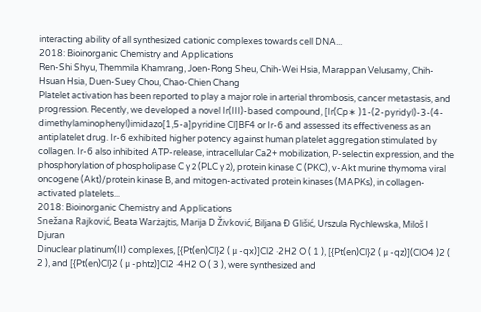interacting ability of all synthesized cationic complexes towards cell DNA...
2018: Bioinorganic Chemistry and Applications
Ren-Shi Shyu, Themmila Khamrang, Joen-Rong Sheu, Chih-Wei Hsia, Marappan Velusamy, Chih-Hsuan Hsia, Duen-Suey Chou, Chao-Chien Chang
Platelet activation has been reported to play a major role in arterial thrombosis, cancer metastasis, and progression. Recently, we developed a novel Ir(III)-based compound, [Ir(Cp∗ )1-(2-pyridyl)-3-(4-dimethylaminophenyl)imidazo[1,5-a]pyridine Cl]BF4 or Ir-6 and assessed its effectiveness as an antiplatelet drug. Ir-6 exhibited higher potency against human platelet aggregation stimulated by collagen. Ir-6 also inhibited ATP-release, intracellular Ca2+ mobilization, P-selectin expression, and the phosphorylation of phospholipase C γ 2 (PLC γ 2), protein kinase C (PKC), v-Akt murine thymoma viral oncogene (Akt)/protein kinase B, and mitogen-activated protein kinases (MAPKs), in collagen-activated platelets...
2018: Bioinorganic Chemistry and Applications
Snežana Rajković, Beata Warżajtis, Marija D Živković, Biljana Đ Glišić, Urszula Rychlewska, Miloš I Djuran
Dinuclear platinum(II) complexes, [{Pt(en)Cl}2 ( μ -qx)]Cl2 ·2H2 O ( 1 ), [{Pt(en)Cl}2 ( μ -qz)](ClO4 )2 ( 2 ), and [{Pt(en)Cl}2 ( μ -phtz)]Cl2 ·4H2 O ( 3 ), were synthesized and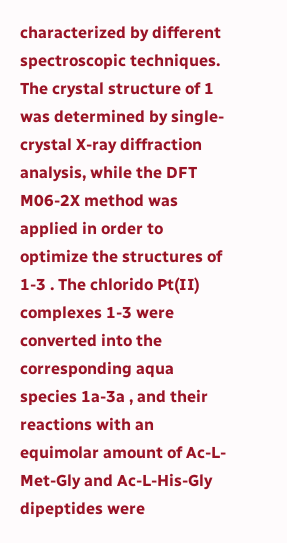characterized by different spectroscopic techniques. The crystal structure of 1 was determined by single-crystal X-ray diffraction analysis, while the DFT M06-2X method was applied in order to optimize the structures of 1-3 . The chlorido Pt(II) complexes 1-3 were converted into the corresponding aqua species 1a-3a , and their reactions with an equimolar amount of Ac-L-Met-Gly and Ac-L-His-Gly dipeptides were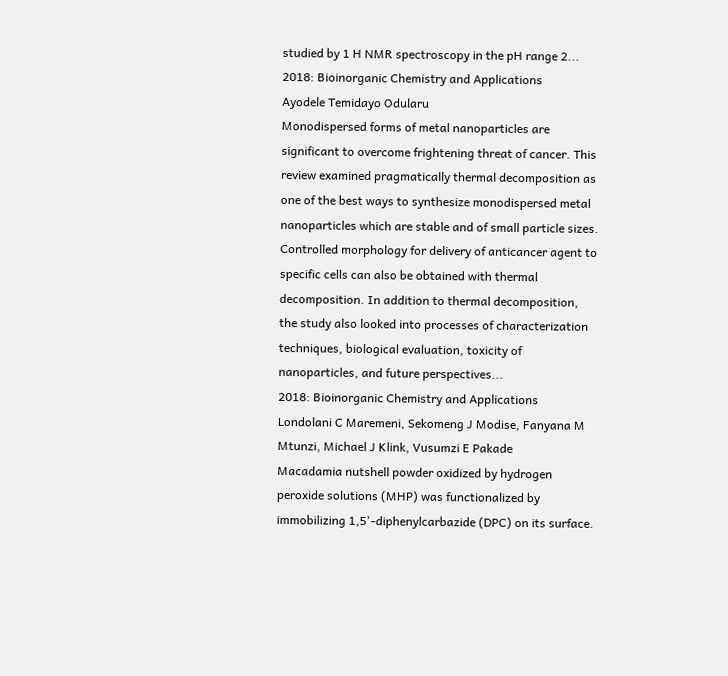studied by 1 H NMR spectroscopy in the pH range 2...
2018: Bioinorganic Chemistry and Applications
Ayodele Temidayo Odularu
Monodispersed forms of metal nanoparticles are significant to overcome frightening threat of cancer. This review examined pragmatically thermal decomposition as one of the best ways to synthesize monodispersed metal nanoparticles which are stable and of small particle sizes. Controlled morphology for delivery of anticancer agent to specific cells can also be obtained with thermal decomposition. In addition to thermal decomposition, the study also looked into processes of characterization techniques, biological evaluation, toxicity of nanoparticles, and future perspectives...
2018: Bioinorganic Chemistry and Applications
Londolani C Maremeni, Sekomeng J Modise, Fanyana M Mtunzi, Michael J Klink, Vusumzi E Pakade
Macadamia nutshell powder oxidized by hydrogen peroxide solutions (MHP) was functionalized by immobilizing 1,5'-diphenylcarbazide (DPC) on its surface.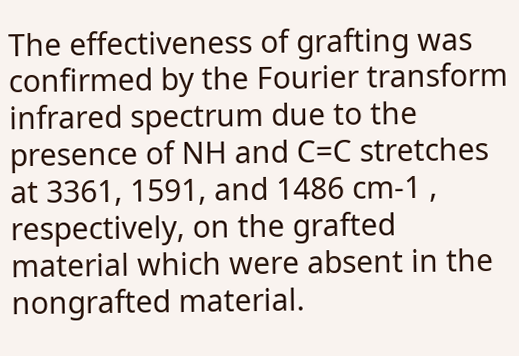The effectiveness of grafting was confirmed by the Fourier transform infrared spectrum due to the presence of NH and C=C stretches at 3361, 1591, and 1486 cm-1 , respectively, on the grafted material which were absent in the nongrafted material.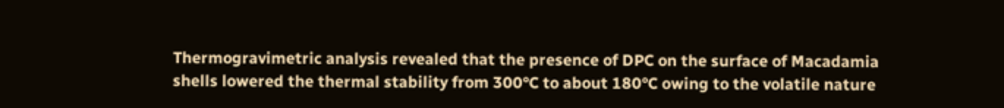Thermogravimetric analysis revealed that the presence of DPC on the surface of Macadamia shells lowered the thermal stability from 300°C to about 180°C owing to the volatile nature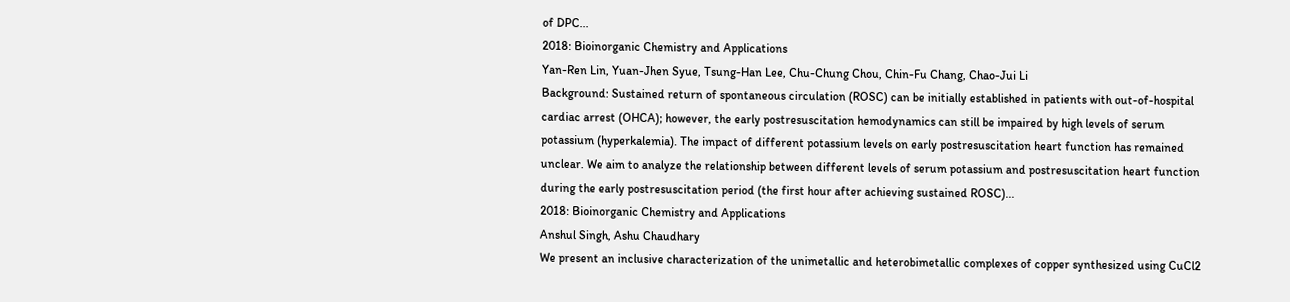of DPC...
2018: Bioinorganic Chemistry and Applications
Yan-Ren Lin, Yuan-Jhen Syue, Tsung-Han Lee, Chu-Chung Chou, Chin-Fu Chang, Chao-Jui Li
Background: Sustained return of spontaneous circulation (ROSC) can be initially established in patients with out-of-hospital cardiac arrest (OHCA); however, the early postresuscitation hemodynamics can still be impaired by high levels of serum potassium (hyperkalemia). The impact of different potassium levels on early postresuscitation heart function has remained unclear. We aim to analyze the relationship between different levels of serum potassium and postresuscitation heart function during the early postresuscitation period (the first hour after achieving sustained ROSC)...
2018: Bioinorganic Chemistry and Applications
Anshul Singh, Ashu Chaudhary
We present an inclusive characterization of the unimetallic and heterobimetallic complexes of copper synthesized using CuCl2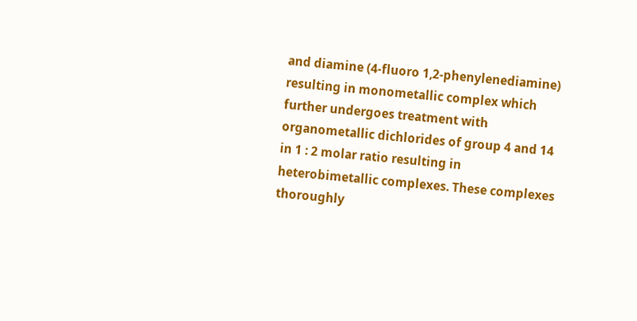and diamine (4-fluoro 1,2-phenylenediamine) resulting in monometallic complex which further undergoes treatment with organometallic dichlorides of group 4 and 14 in 1 : 2 molar ratio resulting in heterobimetallic complexes. These complexes thoroughly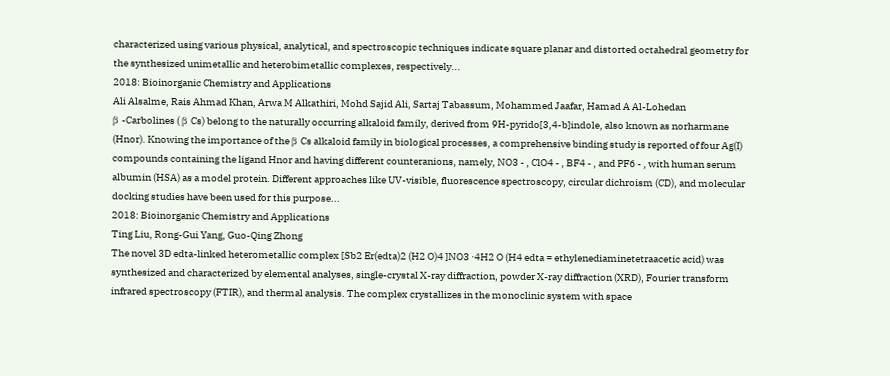characterized using various physical, analytical, and spectroscopic techniques indicate square planar and distorted octahedral geometry for the synthesized unimetallic and heterobimetallic complexes, respectively...
2018: Bioinorganic Chemistry and Applications
Ali Alsalme, Rais Ahmad Khan, Arwa M Alkathiri, Mohd Sajid Ali, Sartaj Tabassum, Mohammed Jaafar, Hamad A Al-Lohedan
β -Carbolines ( β Cs) belong to the naturally occurring alkaloid family, derived from 9H-pyrido[3,4-b]indole, also known as norharmane (Hnor). Knowing the importance of the β Cs alkaloid family in biological processes, a comprehensive binding study is reported of four Ag(I) compounds containing the ligand Hnor and having different counteranions, namely, NO3 - , ClO4 - , BF4 - , and PF6 - , with human serum albumin (HSA) as a model protein. Different approaches like UV-visible, fluorescence spectroscopy, circular dichroism (CD), and molecular docking studies have been used for this purpose...
2018: Bioinorganic Chemistry and Applications
Ting Liu, Rong-Gui Yang, Guo-Qing Zhong
The novel 3D edta-linked heterometallic complex [Sb2 Er(edta)2 (H2 O)4 ]NO3 ·4H2 O (H4 edta = ethylenediaminetetraacetic acid) was synthesized and characterized by elemental analyses, single-crystal X-ray diffraction, powder X-ray diffraction (XRD), Fourier transform infrared spectroscopy (FTIR), and thermal analysis. The complex crystallizes in the monoclinic system with space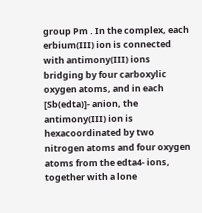group Pm . In the complex, each erbium(III) ion is connected with antimony(III) ions bridging by four carboxylic oxygen atoms, and in each [Sb(edta)]- anion, the antimony(III) ion is hexacoordinated by two nitrogen atoms and four oxygen atoms from the edta4- ions, together with a lone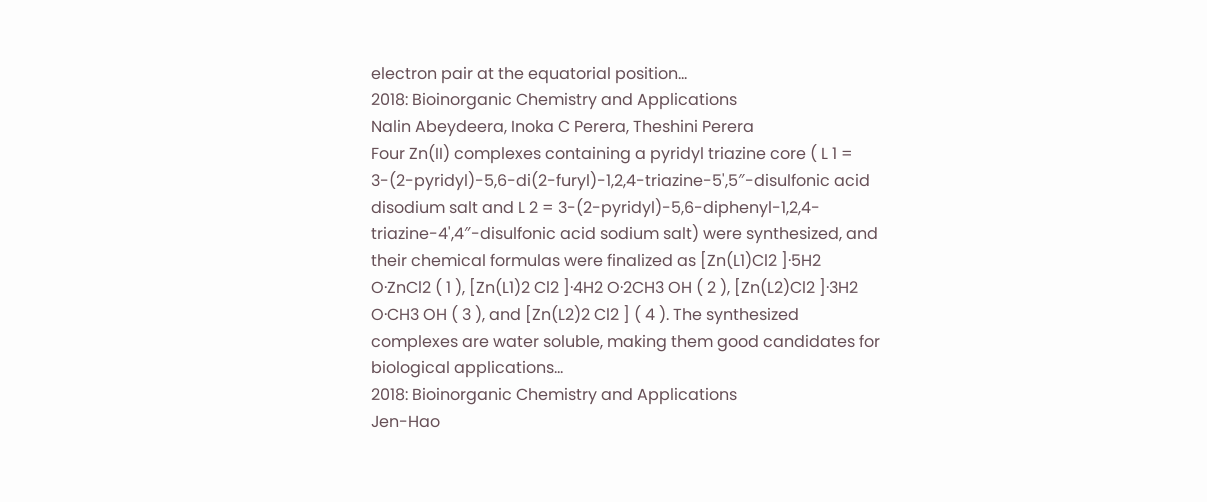electron pair at the equatorial position...
2018: Bioinorganic Chemistry and Applications
Nalin Abeydeera, Inoka C Perera, Theshini Perera
Four Zn(II) complexes containing a pyridyl triazine core ( L 1 = 3-(2-pyridyl)-5,6-di(2-furyl)-1,2,4-triazine-5',5″-disulfonic acid disodium salt and L 2 = 3-(2-pyridyl)-5,6-diphenyl-1,2,4-triazine-4',4″-disulfonic acid sodium salt) were synthesized, and their chemical formulas were finalized as [Zn(L1)Cl2 ]·5H2 O·ZnCl2 ( 1 ), [Zn(L1)2 Cl2 ]·4H2 O·2CH3 OH ( 2 ), [Zn(L2)Cl2 ]·3H2 O·CH3 OH ( 3 ), and [Zn(L2)2 Cl2 ] ( 4 ). The synthesized complexes are water soluble, making them good candidates for biological applications...
2018: Bioinorganic Chemistry and Applications
Jen-Hao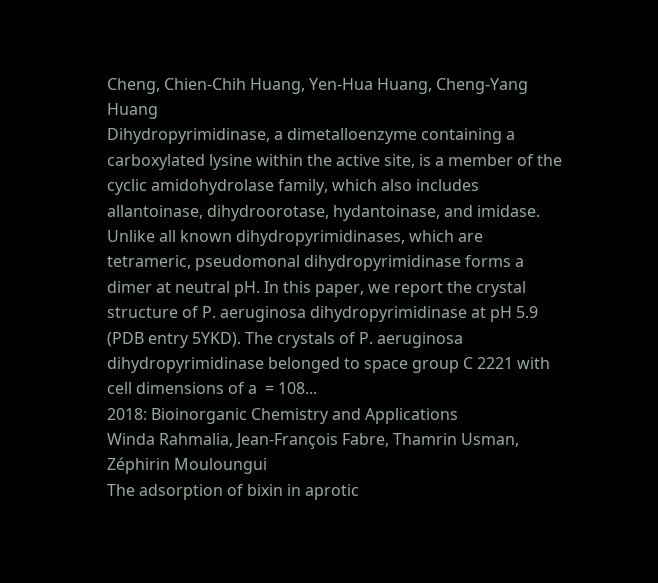Cheng, Chien-Chih Huang, Yen-Hua Huang, Cheng-Yang Huang
Dihydropyrimidinase, a dimetalloenzyme containing a carboxylated lysine within the active site, is a member of the cyclic amidohydrolase family, which also includes allantoinase, dihydroorotase, hydantoinase, and imidase. Unlike all known dihydropyrimidinases, which are tetrameric, pseudomonal dihydropyrimidinase forms a dimer at neutral pH. In this paper, we report the crystal structure of P. aeruginosa dihydropyrimidinase at pH 5.9 (PDB entry 5YKD). The crystals of P. aeruginosa dihydropyrimidinase belonged to space group C 2221 with cell dimensions of a  = 108...
2018: Bioinorganic Chemistry and Applications
Winda Rahmalia, Jean-François Fabre, Thamrin Usman, Zéphirin Mouloungui
The adsorption of bixin in aprotic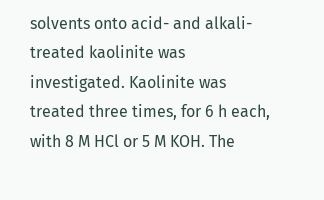solvents onto acid- and alkali-treated kaolinite was investigated. Kaolinite was treated three times, for 6 h each, with 8 M HCl or 5 M KOH. The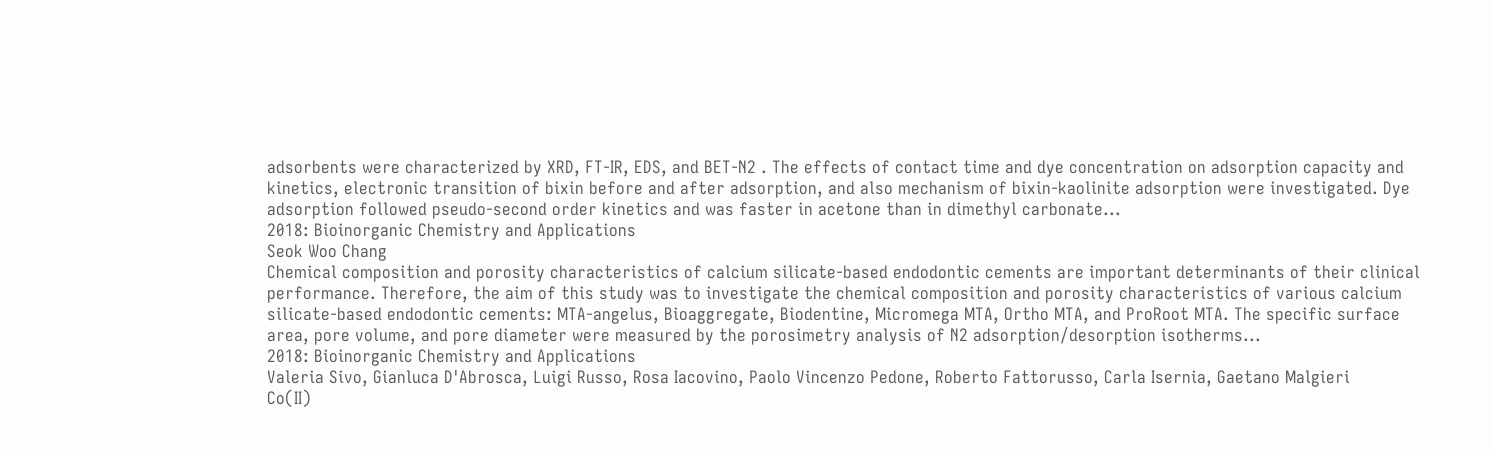adsorbents were characterized by XRD, FT-IR, EDS, and BET-N2 . The effects of contact time and dye concentration on adsorption capacity and kinetics, electronic transition of bixin before and after adsorption, and also mechanism of bixin-kaolinite adsorption were investigated. Dye adsorption followed pseudo-second order kinetics and was faster in acetone than in dimethyl carbonate...
2018: Bioinorganic Chemistry and Applications
Seok Woo Chang
Chemical composition and porosity characteristics of calcium silicate-based endodontic cements are important determinants of their clinical performance. Therefore, the aim of this study was to investigate the chemical composition and porosity characteristics of various calcium silicate-based endodontic cements: MTA-angelus, Bioaggregate, Biodentine, Micromega MTA, Ortho MTA, and ProRoot MTA. The specific surface area, pore volume, and pore diameter were measured by the porosimetry analysis of N2 adsorption/desorption isotherms...
2018: Bioinorganic Chemistry and Applications
Valeria Sivo, Gianluca D'Abrosca, Luigi Russo, Rosa Iacovino, Paolo Vincenzo Pedone, Roberto Fattorusso, Carla Isernia, Gaetano Malgieri
Co(II)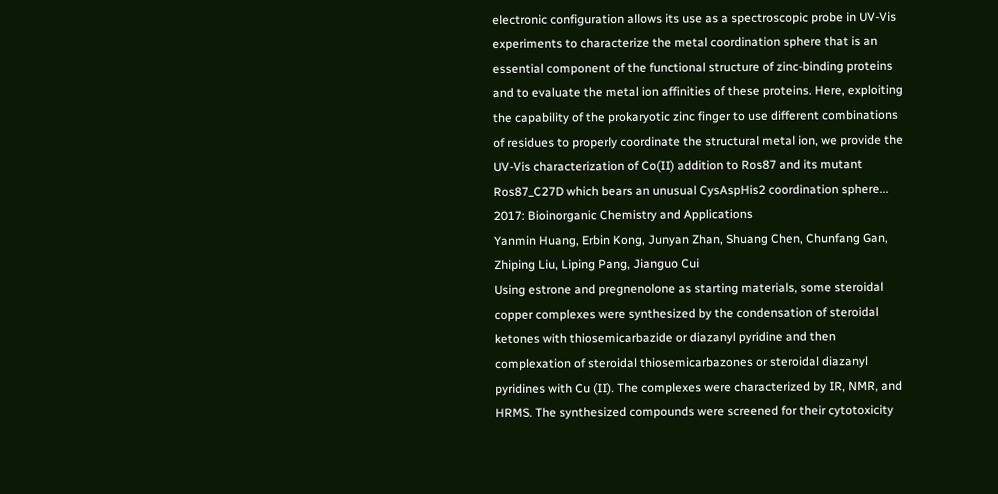electronic configuration allows its use as a spectroscopic probe in UV-Vis experiments to characterize the metal coordination sphere that is an essential component of the functional structure of zinc-binding proteins and to evaluate the metal ion affinities of these proteins. Here, exploiting the capability of the prokaryotic zinc finger to use different combinations of residues to properly coordinate the structural metal ion, we provide the UV-Vis characterization of Co(II) addition to Ros87 and its mutant Ros87_C27D which bears an unusual CysAspHis2 coordination sphere...
2017: Bioinorganic Chemistry and Applications
Yanmin Huang, Erbin Kong, Junyan Zhan, Shuang Chen, Chunfang Gan, Zhiping Liu, Liping Pang, Jianguo Cui
Using estrone and pregnenolone as starting materials, some steroidal copper complexes were synthesized by the condensation of steroidal ketones with thiosemicarbazide or diazanyl pyridine and then complexation of steroidal thiosemicarbazones or steroidal diazanyl pyridines with Cu (II). The complexes were characterized by IR, NMR, and HRMS. The synthesized compounds were screened for their cytotoxicity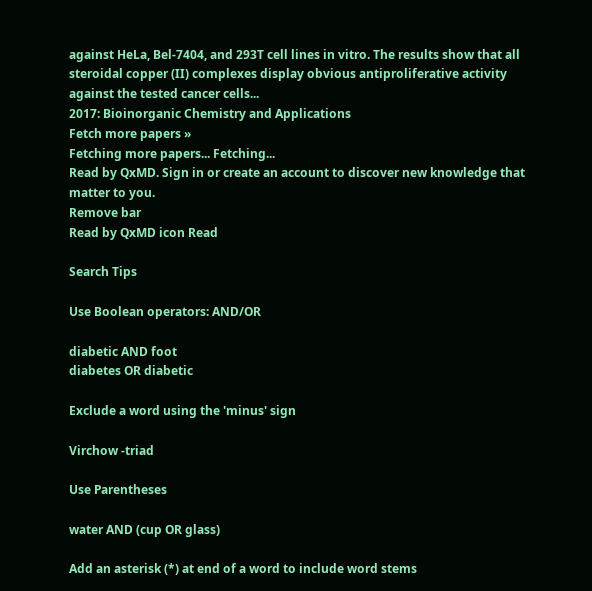against HeLa, Bel-7404, and 293T cell lines in vitro. The results show that all steroidal copper (II) complexes display obvious antiproliferative activity against the tested cancer cells...
2017: Bioinorganic Chemistry and Applications
Fetch more papers »
Fetching more papers... Fetching...
Read by QxMD. Sign in or create an account to discover new knowledge that matter to you.
Remove bar
Read by QxMD icon Read

Search Tips

Use Boolean operators: AND/OR

diabetic AND foot
diabetes OR diabetic

Exclude a word using the 'minus' sign

Virchow -triad

Use Parentheses

water AND (cup OR glass)

Add an asterisk (*) at end of a word to include word stems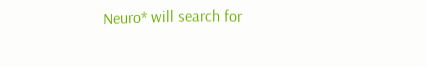Neuro* will search for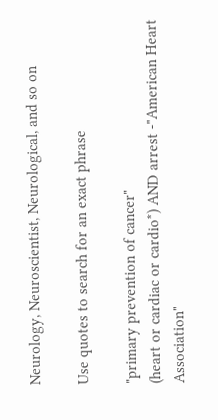Neurology, Neuroscientist, Neurological, and so on

Use quotes to search for an exact phrase

"primary prevention of cancer"
(heart or cardiac or cardio*) AND arrest -"American Heart Association"